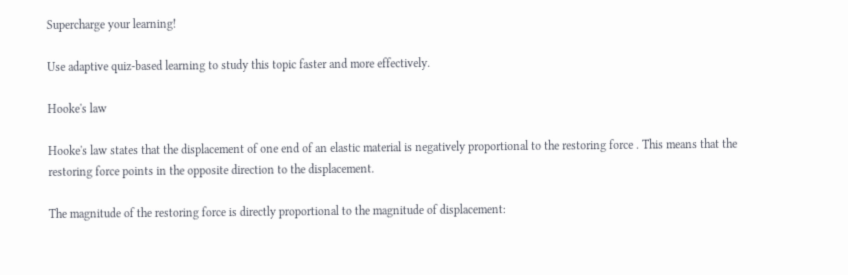Supercharge your learning!

Use adaptive quiz-based learning to study this topic faster and more effectively.

Hooke's law

Hooke's law states that the displacement of one end of an elastic material is negatively proportional to the restoring force . This means that the restoring force points in the opposite direction to the displacement.

The magnitude of the restoring force is directly proportional to the magnitude of displacement: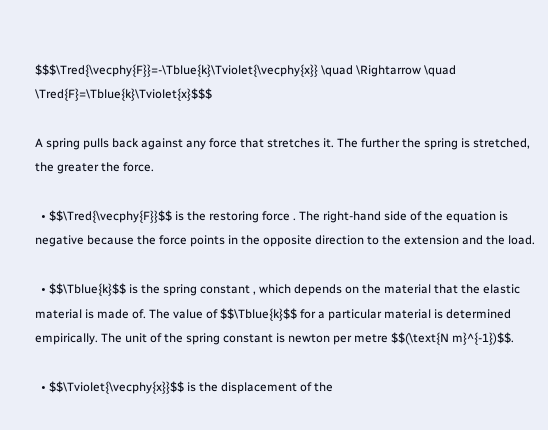$$$\Tred{\vecphy{F}}=-\Tblue{k}\Tviolet{\vecphy{x}} \quad \Rightarrow \quad \Tred{F}=\Tblue{k}\Tviolet{x}$$$

A spring pulls back against any force that stretches it. The further the spring is stretched, the greater the force.

  • $$\Tred{\vecphy{F}}$$ is the restoring force . The right-hand side of the equation is negative because the force points in the opposite direction to the extension and the load.

  • $$\Tblue{k}$$ is the spring constant , which depends on the material that the elastic material is made of. The value of $$\Tblue{k}$$ for a particular material is determined empirically. The unit of the spring constant is newton per metre $$(\text{N m}^{-1})$$.

  • $$\Tviolet{\vecphy{x}}$$ is the displacement of the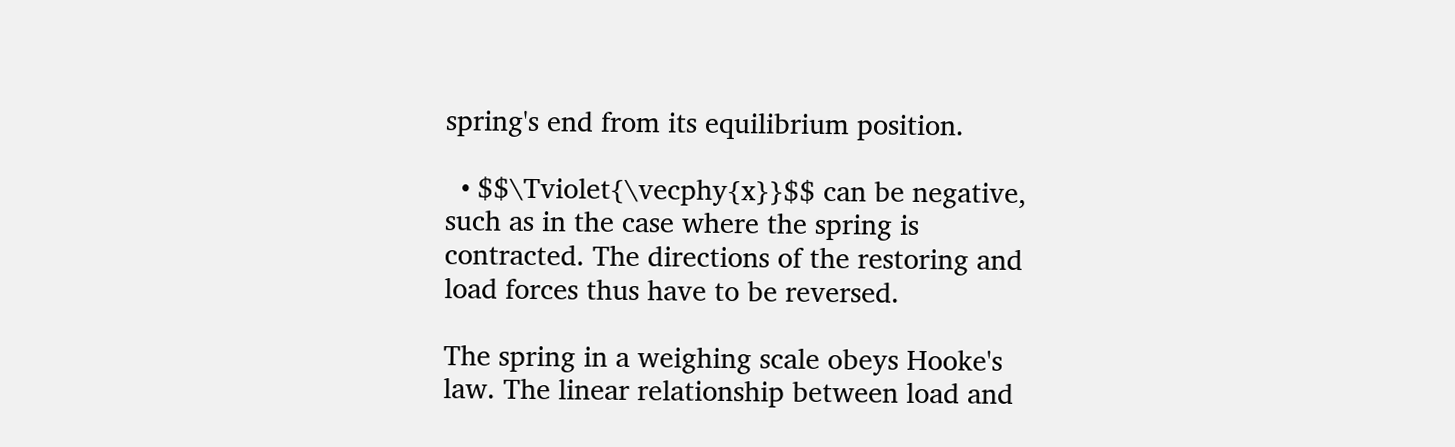spring's end from its equilibrium position.

  • $$\Tviolet{\vecphy{x}}$$ can be negative, such as in the case where the spring is contracted. The directions of the restoring and load forces thus have to be reversed.

The spring in a weighing scale obeys Hooke's law. The linear relationship between load and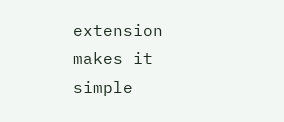extension makes it simple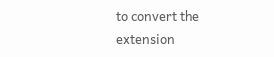to convert the extension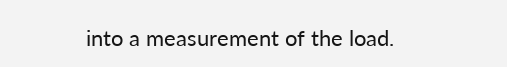into a measurement of the load.